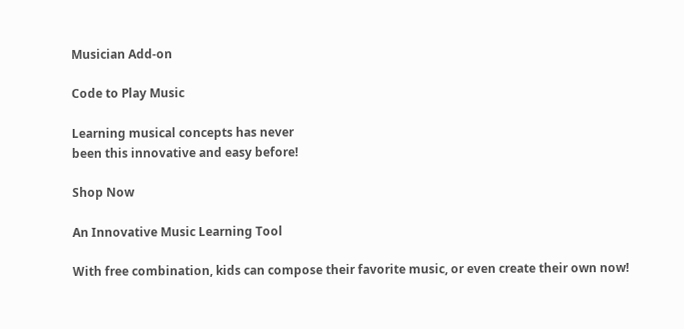Musician Add-on

Code to Play Music

Learning musical concepts has never
been this innovative and easy before!

Shop Now

An Innovative Music Learning Tool

With free combination, kids can compose their favorite music, or even create their own now!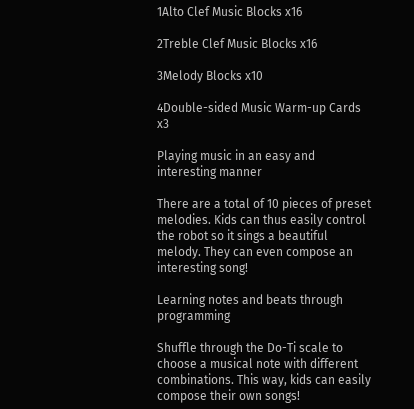1Alto Clef Music Blocks x16

2Treble Clef Music Blocks x16

3Melody Blocks x10

4Double-sided Music Warm-up Cards x3

Playing music in an easy and interesting manner

There are a total of 10 pieces of preset melodies. Kids can thus easily control the robot so it sings a beautiful melody. They can even compose an interesting song!

Learning notes and beats through programming

Shuffle through the Do-Ti scale to choose a musical note with different combinations. This way, kids can easily compose their own songs!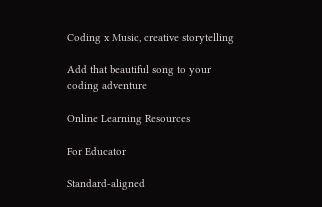Coding x Music, creative storytelling

Add that beautiful song to your coding adventure

Online Learning Resources

For Educator

Standard-aligned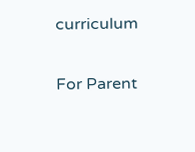curriculum

For Parent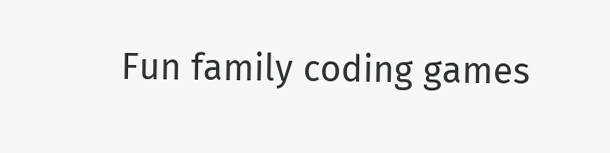Fun family coding games